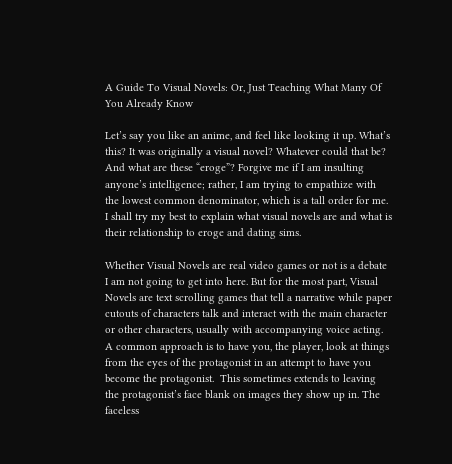A Guide To Visual Novels: Or, Just Teaching What Many Of You Already Know

Let’s say you like an anime, and feel like looking it up. What’s this? It was originally a visual novel? Whatever could that be? And what are these “eroge”? Forgive me if I am insulting anyone’s intelligence; rather, I am trying to empathize with the lowest common denominator, which is a tall order for me.  I shall try my best to explain what visual novels are and what is their relationship to eroge and dating sims.

Whether Visual Novels are real video games or not is a debate I am not going to get into here. But for the most part, Visual Novels are text scrolling games that tell a narrative while paper cutouts of characters talk and interact with the main character or other characters, usually with accompanying voice acting. A common approach is to have you, the player, look at things from the eyes of the protagonist in an attempt to have you become the protagonist.  This sometimes extends to leaving the protagonist’s face blank on images they show up in. The faceless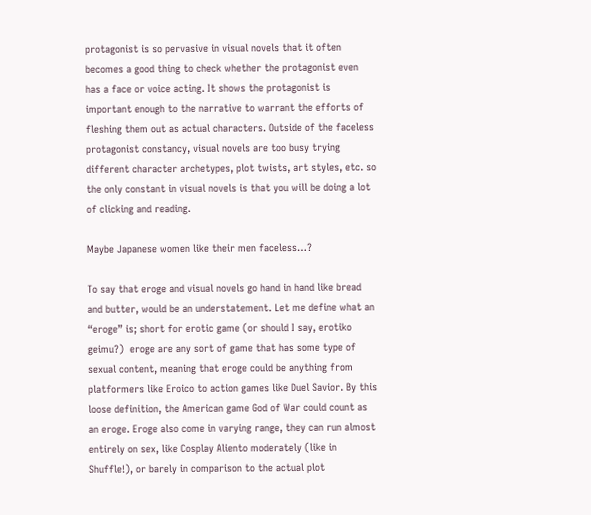protagonist is so pervasive in visual novels that it often becomes a good thing to check whether the protagonist even has a face or voice acting. It shows the protagonist is important enough to the narrative to warrant the efforts of fleshing them out as actual characters. Outside of the faceless protagonist constancy, visual novels are too busy trying different character archetypes, plot twists, art styles, etc. so the only constant in visual novels is that you will be doing a lot of clicking and reading.

Maybe Japanese women like their men faceless…?

To say that eroge and visual novels go hand in hand like bread and butter, would be an understatement. Let me define what an “eroge” is; short for erotic game (or should I say, erotiko geimu?)  eroge are any sort of game that has some type of sexual content, meaning that eroge could be anything from  platformers like Eroico to action games like Duel Savior. By this loose definition, the American game God of War could count as an eroge. Eroge also come in varying range, they can run almost entirely on sex, like Cosplay Aliento moderately (like in Shuffle!), or barely in comparison to the actual plot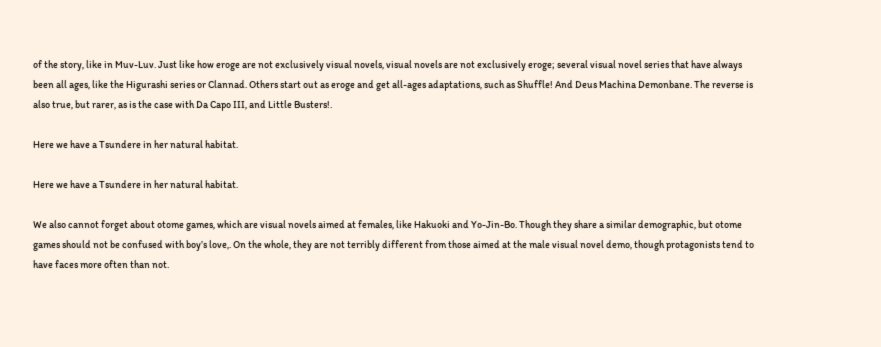of the story, like in Muv-Luv. Just like how eroge are not exclusively visual novels, visual novels are not exclusively eroge; several visual novel series that have always been all ages, like the Higurashi series or Clannad. Others start out as eroge and get all-ages adaptations, such as Shuffle! And Deus Machina Demonbane. The reverse is also true, but rarer, as is the case with Da Capo III, and Little Busters!.

Here we have a Tsundere in her natural habitat.

Here we have a Tsundere in her natural habitat.

We also cannot forget about otome games, which are visual novels aimed at females, like Hakuoki and Yo-Jin-Bo. Though they share a similar demographic, but otome games should not be confused with boy’s love,. On the whole, they are not terribly different from those aimed at the male visual novel demo, though protagonists tend to have faces more often than not.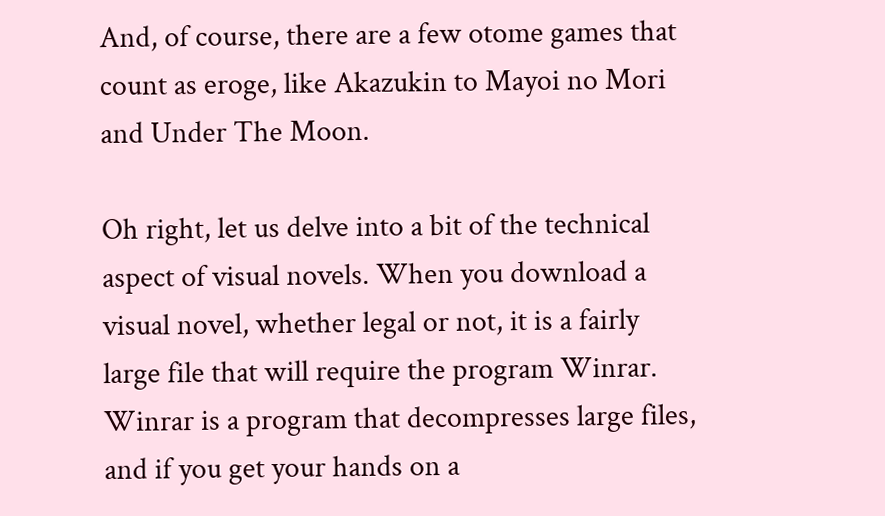And, of course, there are a few otome games that count as eroge, like Akazukin to Mayoi no Mori and Under The Moon.

Oh right, let us delve into a bit of the technical aspect of visual novels. When you download a visual novel, whether legal or not, it is a fairly large file that will require the program Winrar. Winrar is a program that decompresses large files, and if you get your hands on a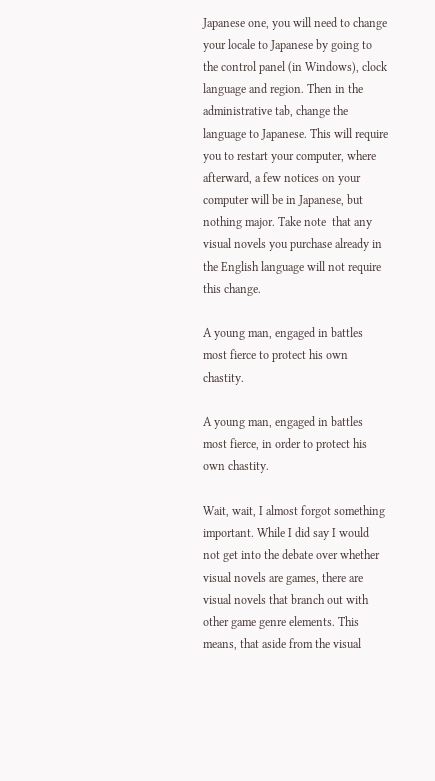Japanese one, you will need to change your locale to Japanese by going to the control panel (in Windows), clock language and region. Then in the administrative tab, change the language to Japanese. This will require you to restart your computer, where afterward, a few notices on your computer will be in Japanese, but nothing major. Take note  that any visual novels you purchase already in the English language will not require this change.

A young man, engaged in battles most fierce to protect his own chastity.

A young man, engaged in battles most fierce, in order to protect his own chastity.

Wait, wait, I almost forgot something important. While I did say I would not get into the debate over whether visual novels are games, there are visual novels that branch out with other game genre elements. This means, that aside from the visual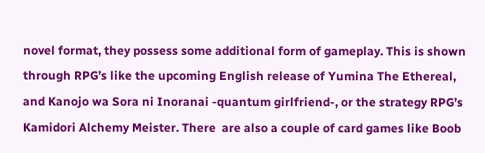novel format, they possess some additional form of gameplay. This is shown through RPG’s like the upcoming English release of Yumina The Ethereal, and Kanojo wa Sora ni Inoranai -quantum girlfriend-, or the strategy RPG’s Kamidori Alchemy Meister. There  are also a couple of card games like Boob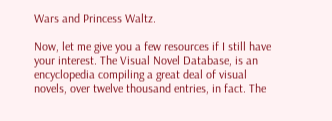Wars and Princess Waltz.

Now, let me give you a few resources if I still have your interest. The Visual Novel Database, is an encyclopedia compiling a great deal of visual novels, over twelve thousand entries, in fact. The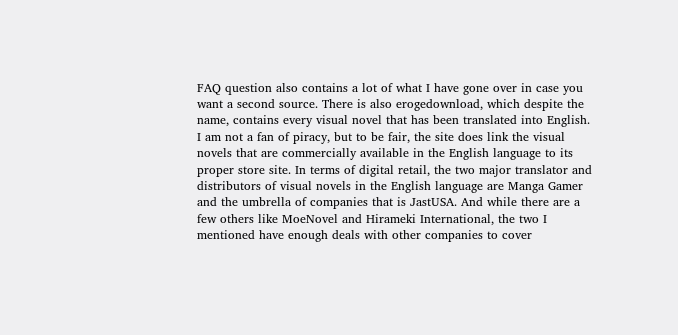FAQ question also contains a lot of what I have gone over in case you want a second source. There is also erogedownload, which despite the name, contains every visual novel that has been translated into English.  I am not a fan of piracy, but to be fair, the site does link the visual novels that are commercially available in the English language to its proper store site. In terms of digital retail, the two major translator and distributors of visual novels in the English language are Manga Gamer and the umbrella of companies that is JastUSA. And while there are a few others like MoeNovel and Hirameki International, the two I mentioned have enough deals with other companies to cover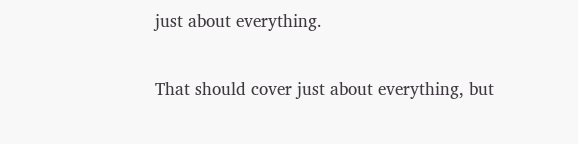just about everything.

That should cover just about everything, but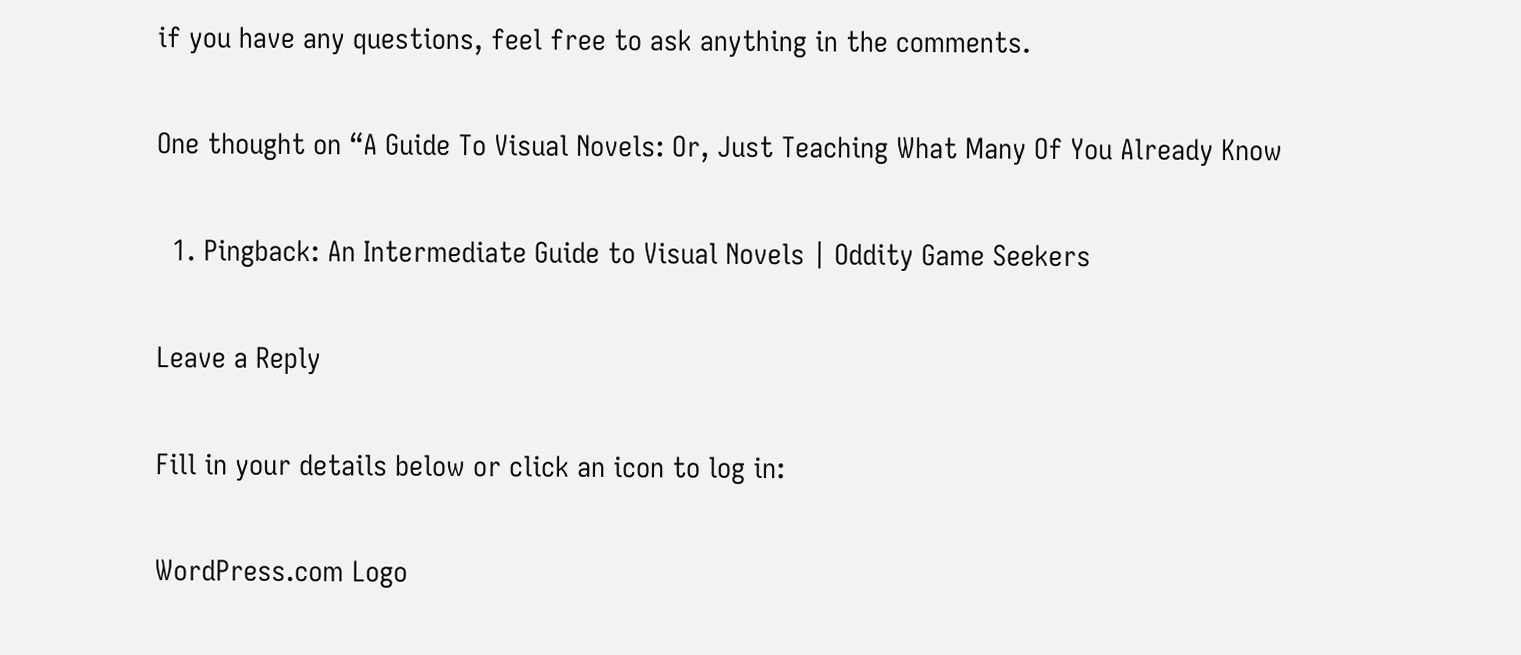if you have any questions, feel free to ask anything in the comments.

One thought on “A Guide To Visual Novels: Or, Just Teaching What Many Of You Already Know

  1. Pingback: An Intermediate Guide to Visual Novels | Oddity Game Seekers

Leave a Reply

Fill in your details below or click an icon to log in:

WordPress.com Logo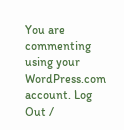You are commenting using your WordPress.com account. Log Out /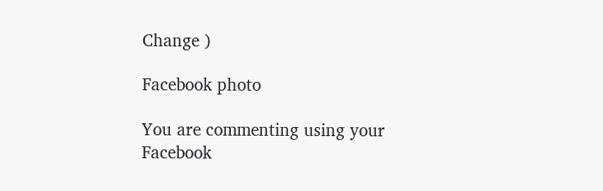Change )

Facebook photo

You are commenting using your Facebook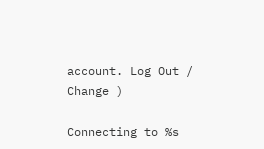account. Log Out /  Change )

Connecting to %s